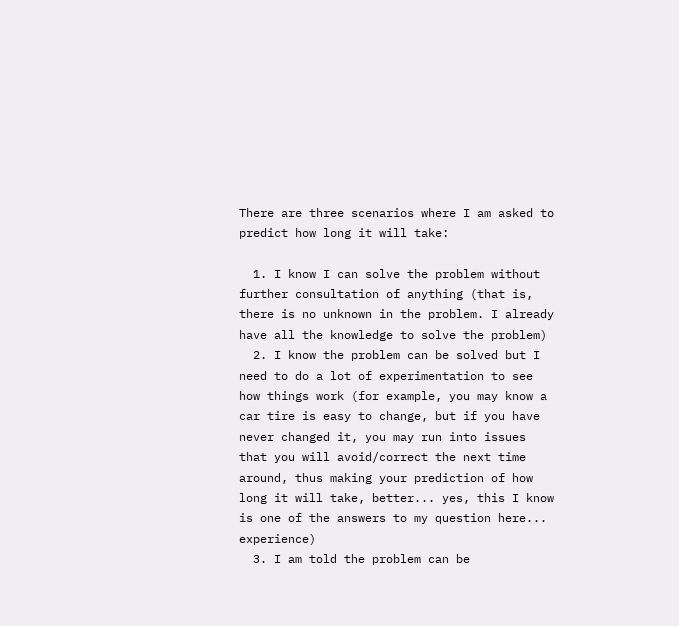There are three scenarios where I am asked to predict how long it will take:

  1. I know I can solve the problem without further consultation of anything (that is, there is no unknown in the problem. I already have all the knowledge to solve the problem)
  2. I know the problem can be solved but I need to do a lot of experimentation to see how things work (for example, you may know a car tire is easy to change, but if you have never changed it, you may run into issues that you will avoid/correct the next time around, thus making your prediction of how long it will take, better... yes, this I know is one of the answers to my question here... experience)
  3. I am told the problem can be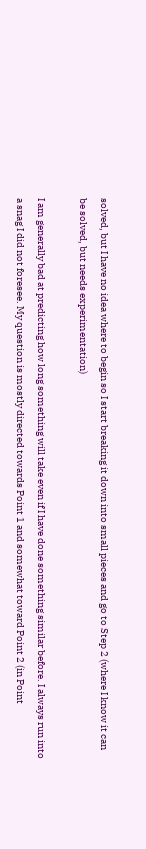solved, but I have no idea where to begin so I start breaking it down into small pieces and go to Step 2 (where I know it can be solved, but needs experimentation)

I am generally bad at predicting how long something will take even if I have done something similar before. I always run into a snag I did not foresee. My question is mostly directed towards Point 1 and somewhat toward Point 2 (in Point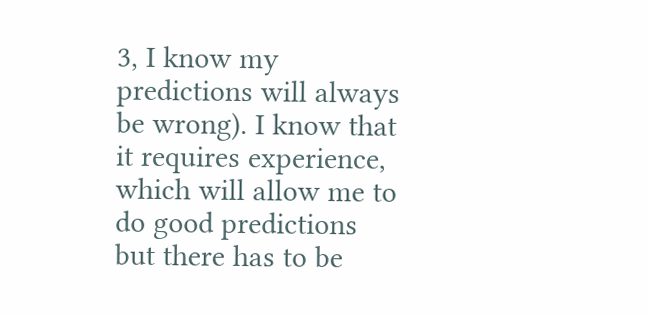3, I know my predictions will always be wrong). I know that it requires experience, which will allow me to do good predictions but there has to be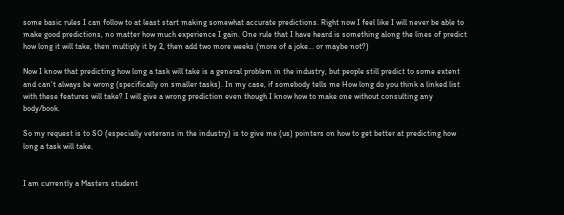some basic rules I can follow to at least start making somewhat accurate predictions. Right now I feel like I will never be able to make good predictions, no matter how much experience I gain. One rule that I have heard is something along the lines of predict how long it will take, then multiply it by 2, then add two more weeks (more of a joke... or maybe not?)

Now I know that predicting how long a task will take is a general problem in the industry, but people still predict to some extent and can't always be wrong (specifically on smaller tasks). In my case, if somebody tells me How long do you think a linked list with these features will take? I will give a wrong prediction even though I know how to make one without consulting any body/book.

So my request is to SO (especially veterans in the industry) is to give me (us) pointers on how to get better at predicting how long a task will take.


I am currently a Masters student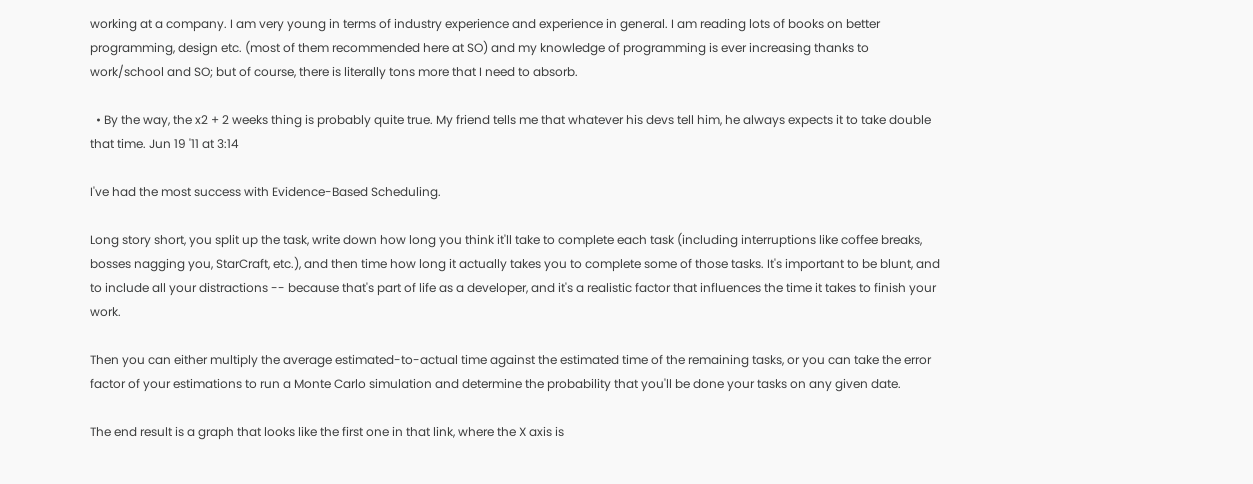working at a company. I am very young in terms of industry experience and experience in general. I am reading lots of books on better programming, design etc. (most of them recommended here at SO) and my knowledge of programming is ever increasing thanks to work/school and SO; but of course, there is literally tons more that I need to absorb.

  • By the way, the x2 + 2 weeks thing is probably quite true. My friend tells me that whatever his devs tell him, he always expects it to take double that time. Jun 19 '11 at 3:14

I've had the most success with Evidence-Based Scheduling.

Long story short, you split up the task, write down how long you think it'll take to complete each task (including interruptions like coffee breaks, bosses nagging you, StarCraft, etc.), and then time how long it actually takes you to complete some of those tasks. It's important to be blunt, and to include all your distractions -- because that's part of life as a developer, and it's a realistic factor that influences the time it takes to finish your work.

Then you can either multiply the average estimated-to-actual time against the estimated time of the remaining tasks, or you can take the error factor of your estimations to run a Monte Carlo simulation and determine the probability that you'll be done your tasks on any given date.

The end result is a graph that looks like the first one in that link, where the X axis is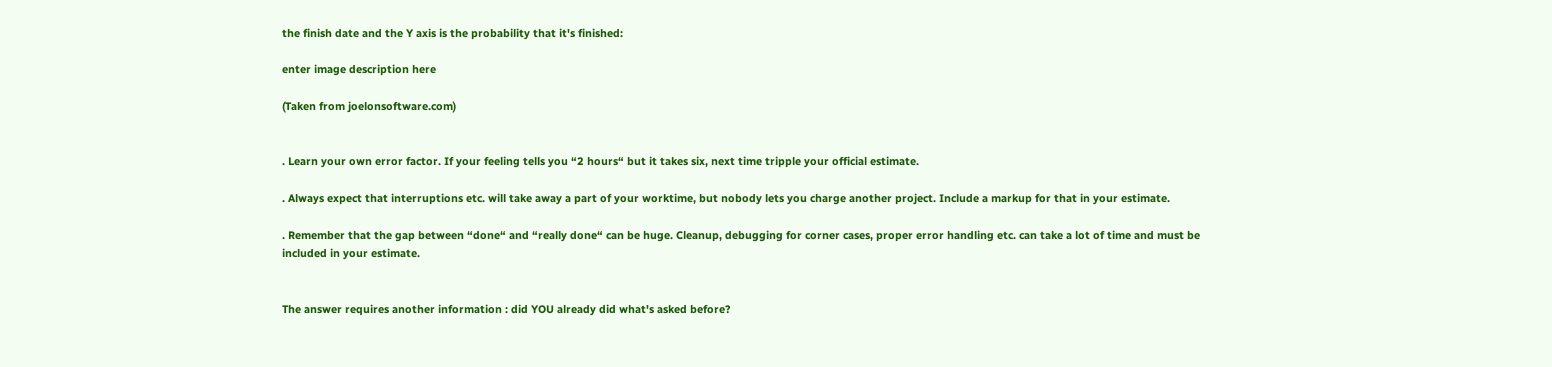the finish date and the Y axis is the probability that it's finished:

enter image description here

(Taken from joelonsoftware.com)


. Learn your own error factor. If your feeling tells you “2 hours“ but it takes six, next time tripple your official estimate.

. Always expect that interruptions etc. will take away a part of your worktime, but nobody lets you charge another project. Include a markup for that in your estimate.

. Remember that the gap between “done“ and “really done“ can be huge. Cleanup, debugging for corner cases, proper error handling etc. can take a lot of time and must be included in your estimate.


The answer requires another information : did YOU already did what's asked before?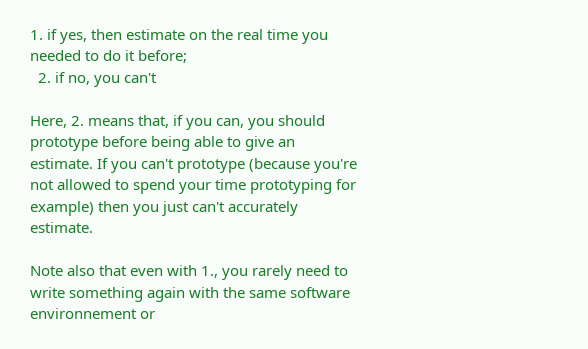1. if yes, then estimate on the real time you needed to do it before;
  2. if no, you can't

Here, 2. means that, if you can, you should prototype before being able to give an estimate. If you can't prototype (because you're not allowed to spend your time prototyping for example) then you just can't accurately estimate.

Note also that even with 1., you rarely need to write something again with the same software environnement or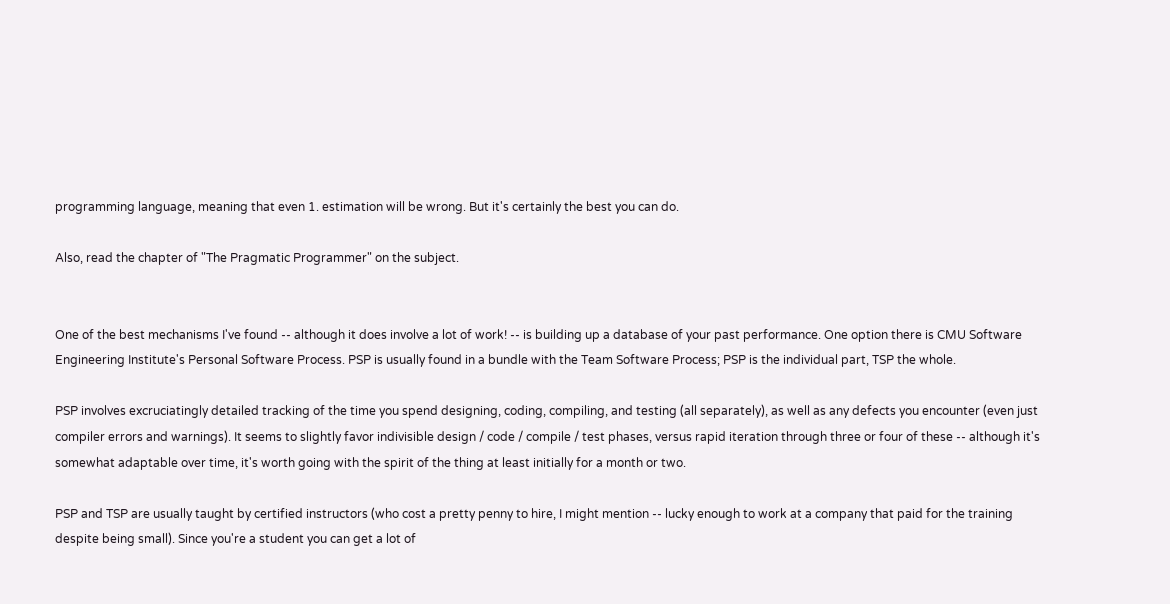programming language, meaning that even 1. estimation will be wrong. But it's certainly the best you can do.

Also, read the chapter of "The Pragmatic Programmer" on the subject.


One of the best mechanisms I've found -- although it does involve a lot of work! -- is building up a database of your past performance. One option there is CMU Software Engineering Institute's Personal Software Process. PSP is usually found in a bundle with the Team Software Process; PSP is the individual part, TSP the whole.

PSP involves excruciatingly detailed tracking of the time you spend designing, coding, compiling, and testing (all separately), as well as any defects you encounter (even just compiler errors and warnings). It seems to slightly favor indivisible design / code / compile / test phases, versus rapid iteration through three or four of these -- although it's somewhat adaptable over time, it's worth going with the spirit of the thing at least initially for a month or two.

PSP and TSP are usually taught by certified instructors (who cost a pretty penny to hire, I might mention -- lucky enough to work at a company that paid for the training despite being small). Since you're a student you can get a lot of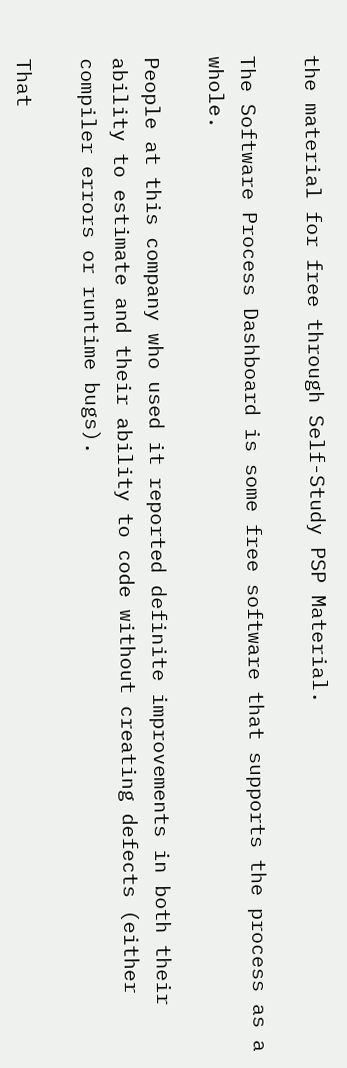the material for free through Self-Study PSP Material.

The Software Process Dashboard is some free software that supports the process as a whole.

People at this company who used it reported definite improvements in both their ability to estimate and their ability to code without creating defects (either compiler errors or runtime bugs).

That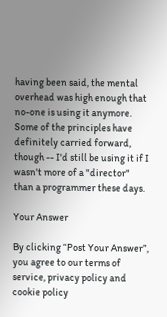having been said, the mental overhead was high enough that no-one is using it anymore. Some of the principles have definitely carried forward, though -- I'd still be using it if I wasn't more of a "director" than a programmer these days.

Your Answer

By clicking “Post Your Answer”, you agree to our terms of service, privacy policy and cookie policy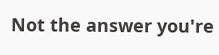Not the answer you're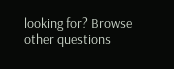looking for? Browse other questions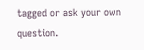tagged or ask your own question.